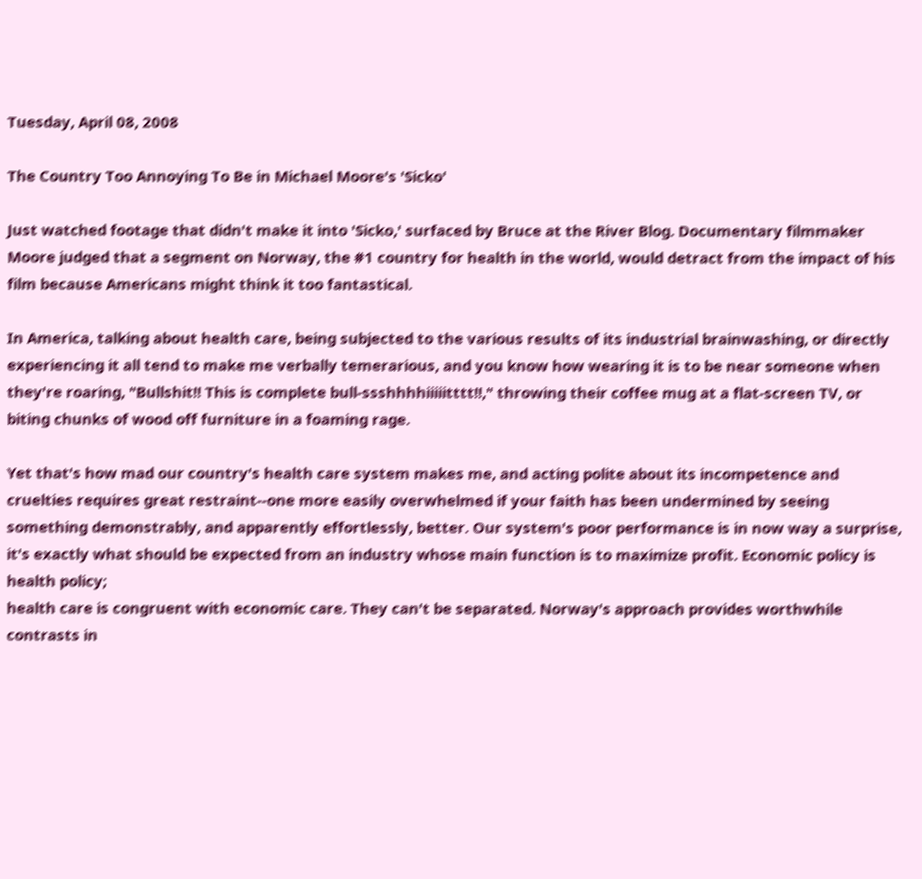Tuesday, April 08, 2008

The Country Too Annoying To Be in Michael Moore's 'Sicko'

Just watched footage that didn't make it into 'Sicko,' surfaced by Bruce at the River Blog. Documentary filmmaker Moore judged that a segment on Norway, the #1 country for health in the world, would detract from the impact of his film because Americans might think it too fantastical.

In America, talking about health care, being subjected to the various results of its industrial brainwashing, or directly experiencing it all tend to make me verbally temerarious, and you know how wearing it is to be near someone when they're roaring, "Bullshit!! This is complete bull-ssshhhhiiiiitttt!!," throwing their coffee mug at a flat-screen TV, or biting chunks of wood off furniture in a foaming rage.

Yet that's how mad our country's health care system makes me, and acting polite about its incompetence and cruelties requires great restraint--one more easily overwhelmed if your faith has been undermined by seeing something demonstrably, and apparently effortlessly, better. Our system's poor performance is in now way a surprise, it's exactly what should be expected from an industry whose main function is to maximize profit. Economic policy is health policy;
health care is congruent with economic care. They can't be separated. Norway's approach provides worthwhile contrasts in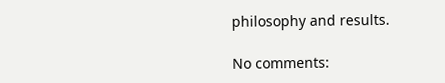philosophy and results.

No comments: